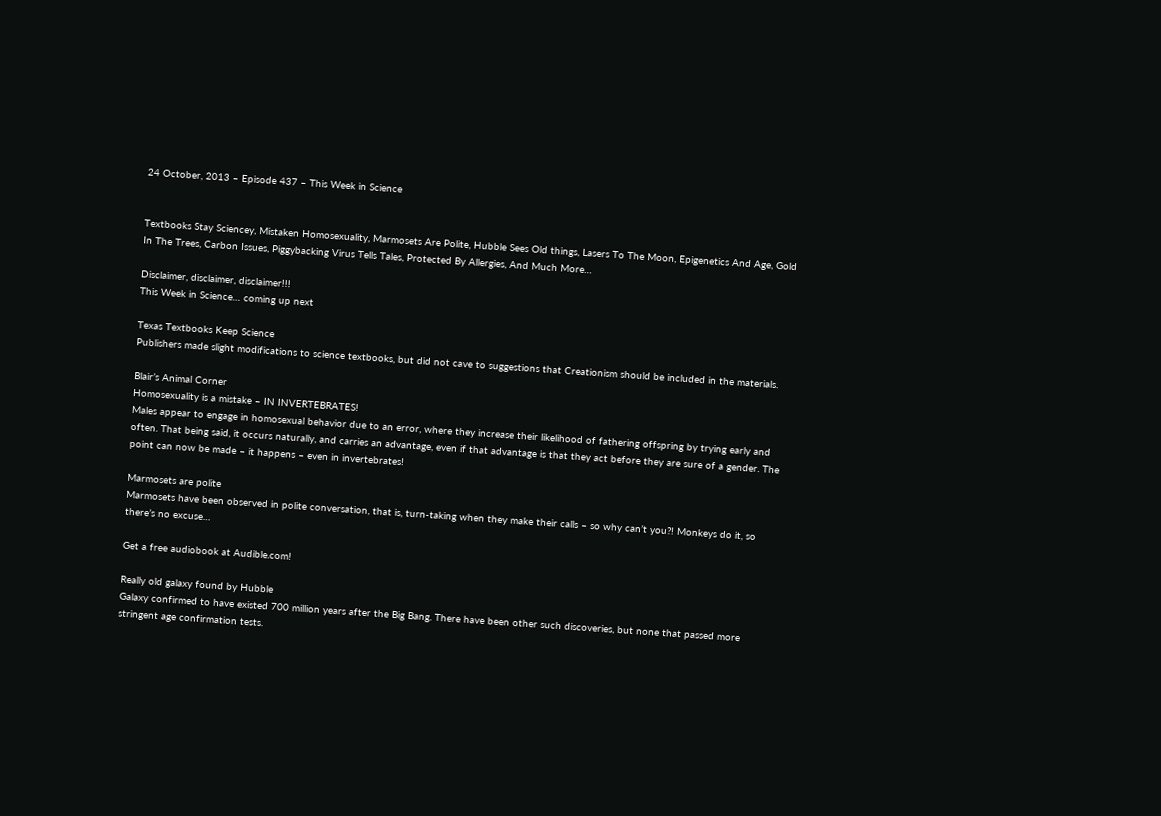24 October, 2013 – Episode 437 – This Week in Science


Textbooks Stay Sciencey, Mistaken Homosexuality, Marmosets Are Polite, Hubble Sees Old things, Lasers To The Moon, Epigenetics And Age, Gold In The Trees, Carbon Issues, Piggybacking Virus Tells Tales, Protected By Allergies, And Much More…

Disclaimer, disclaimer, disclaimer!!!
This Week in Science… coming up next

Texas Textbooks Keep Science
Publishers made slight modifications to science textbooks, but did not cave to suggestions that Creationism should be included in the materials.

Blair’s Animal Corner
Homosexuality is a mistake – IN INVERTEBRATES!
Males appear to engage in homosexual behavior due to an error, where they increase their likelihood of fathering offspring by trying early and often. That being said, it occurs naturally, and carries an advantage, even if that advantage is that they act before they are sure of a gender. The point can now be made – it happens – even in invertebrates!

Marmosets are polite
Marmosets have been observed in polite conversation, that is, turn-taking when they make their calls – so why can’t you?! Monkeys do it, so there’s no excuse…

Get a free audiobook at Audible.com!

Really old galaxy found by Hubble
Galaxy confirmed to have existed 700 million years after the Big Bang. There have been other such discoveries, but none that passed more stringent age confirmation tests.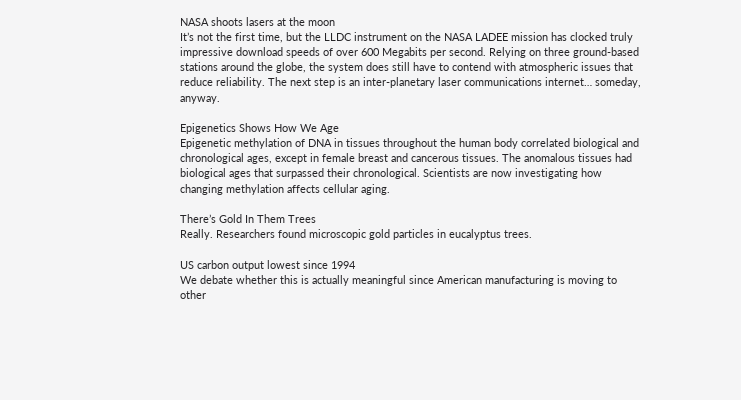NASA shoots lasers at the moon
It’s not the first time, but the LLDC instrument on the NASA LADEE mission has clocked truly impressive download speeds of over 600 Megabits per second. Relying on three ground-based stations around the globe, the system does still have to contend with atmospheric issues that reduce reliability. The next step is an inter-planetary laser communications internet… someday, anyway.

Epigenetics Shows How We Age
Epigenetic methylation of DNA in tissues throughout the human body correlated biological and chronological ages, except in female breast and cancerous tissues. The anomalous tissues had biological ages that surpassed their chronological. Scientists are now investigating how changing methylation affects cellular aging.

There’s Gold In Them Trees
Really. Researchers found microscopic gold particles in eucalyptus trees.

US carbon output lowest since 1994
We debate whether this is actually meaningful since American manufacturing is moving to other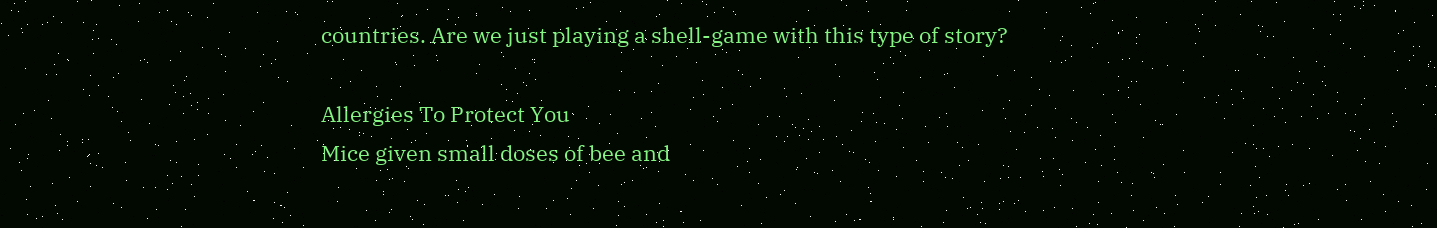countries. Are we just playing a shell-game with this type of story?

Allergies To Protect You
Mice given small doses of bee and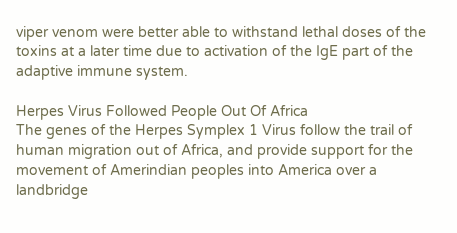viper venom were better able to withstand lethal doses of the toxins at a later time due to activation of the IgE part of the adaptive immune system.

Herpes Virus Followed People Out Of Africa
The genes of the Herpes Symplex 1 Virus follow the trail of human migration out of Africa, and provide support for the movement of Amerindian peoples into America over a landbridge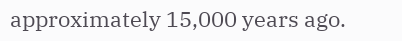approximately 15,000 years ago.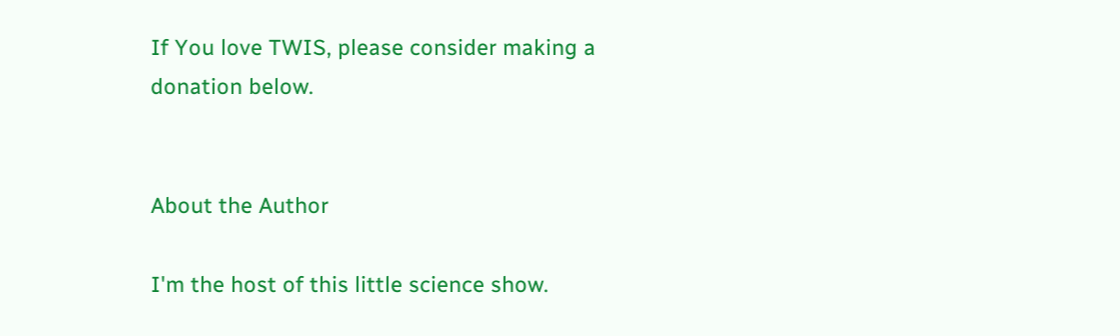If You love TWIS, please consider making a donation below.


About the Author

I'm the host of this little science show.